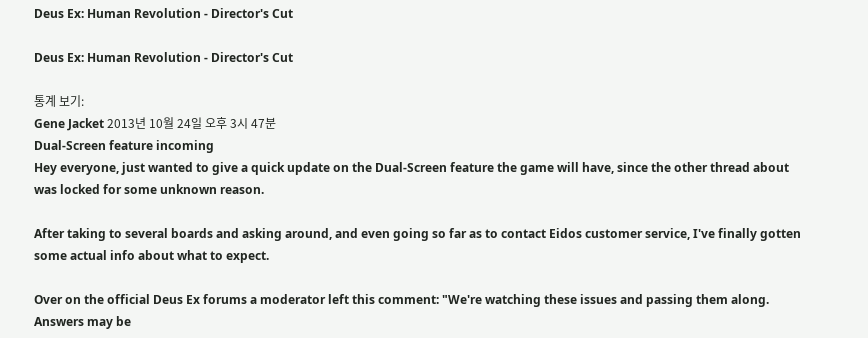Deus Ex: Human Revolution - Director's Cut

Deus Ex: Human Revolution - Director's Cut

통계 보기:
Gene Jacket 2013년 10월 24일 오후 3시 47분
Dual-Screen feature incoming
Hey everyone, just wanted to give a quick update on the Dual-Screen feature the game will have, since the other thread about was locked for some unknown reason.

After taking to several boards and asking around, and even going so far as to contact Eidos customer service, I've finally gotten some actual info about what to expect.

Over on the official Deus Ex forums a moderator left this comment: "We're watching these issues and passing them along. Answers may be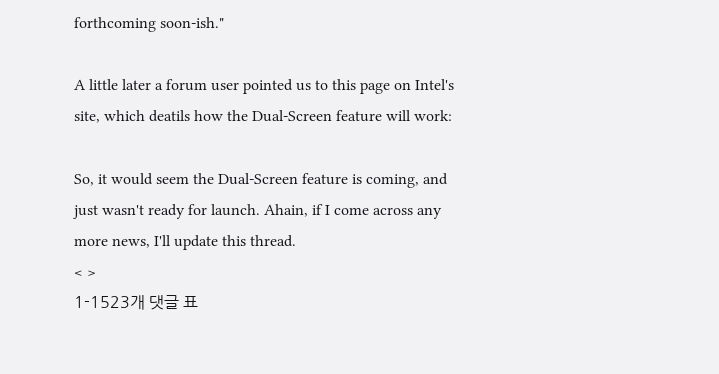forthcoming soon-ish."

A little later a forum user pointed us to this page on Intel's site, which deatils how the Dual-Screen feature will work:

So, it would seem the Dual-Screen feature is coming, and just wasn't ready for launch. Ahain, if I come across any more news, I'll update this thread.
< >
1-1523개 댓글 표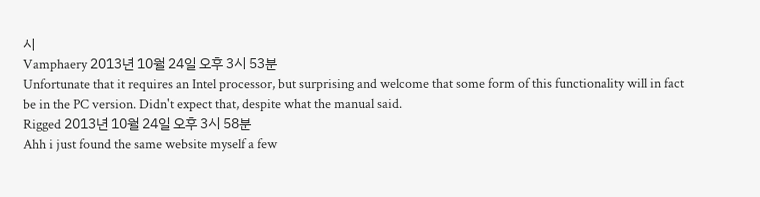시
Vamphaery 2013년 10월 24일 오후 3시 53분
Unfortunate that it requires an Intel processor, but surprising and welcome that some form of this functionality will in fact be in the PC version. Didn't expect that, despite what the manual said.
Rigged 2013년 10월 24일 오후 3시 58분
Ahh i just found the same website myself a few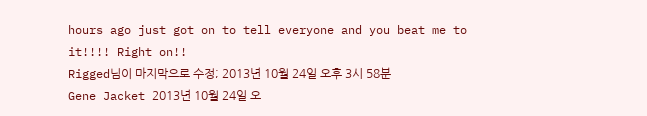hours ago just got on to tell everyone and you beat me to it!!!! Right on!!
Rigged님이 마지막으로 수정; 2013년 10월 24일 오후 3시 58분
Gene Jacket 2013년 10월 24일 오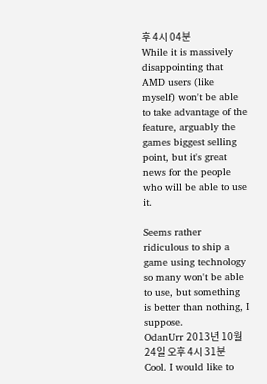후 4시 04분
While it is massively disappointing that AMD users (like myself) won't be able to take advantage of the feature, arguably the games biggest selling point, but it's great news for the people who will be able to use it.

Seems rather ridiculous to ship a game using technology so many won't be able to use, but something is better than nothing, I suppose.
OdanUrr 2013년 10월 24일 오후 4시 31분
Cool. I would like to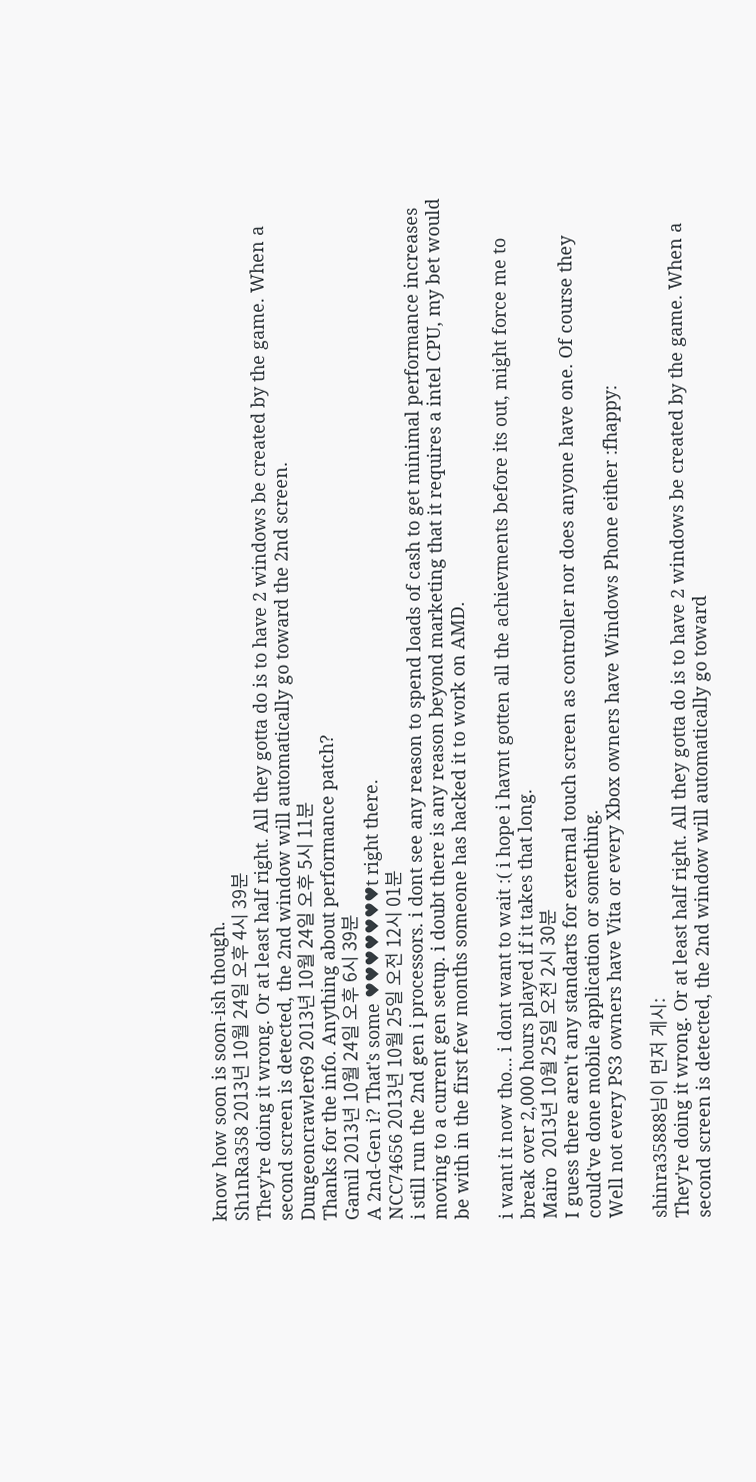know how soon is soon-ish though.
Sh1nRa358 2013년 10월 24일 오후 4시 39분
They're doing it wrong. Or at least half right. All they gotta do is to have 2 windows be created by the game. When a second screen is detected, the 2nd window will automatically go toward the 2nd screen.
Dungeoncrawler69 2013년 10월 24일 오후 5시 11분
Thanks for the info. Anything about performance patch?
Gamil 2013년 10월 24일 오후 6시 39분
A 2nd-Gen i? That's some ♥♥♥♥♥♥♥t right there.
NCC74656 2013년 10월 25일 오전 12시 01분
i still run the 2nd gen i processors. i dont see any reason to spend loads of cash to get minimal performance increases moving to a current gen setup. i doubt there is any reason beyond marketing that it requires a intel CPU, my bet would be with in the first few months someone has hacked it to work on AMD.

i want it now tho... i dont want to wait :( i hope i havnt gotten all the achievments before its out, might force me to break over 2,000 hours played if it takes that long.
Mairo  2013년 10월 25일 오전 2시 30분
I guess there aren't any standarts for external touch screen as controller nor does anyone have one. Of course they could've done mobile application or something.
Well not every PS3 owners have Vita or every Xbox owners have Windows Phone either :fhappy:

shinra35888님이 먼저 게시:
They're doing it wrong. Or at least half right. All they gotta do is to have 2 windows be created by the game. When a second screen is detected, the 2nd window will automatically go toward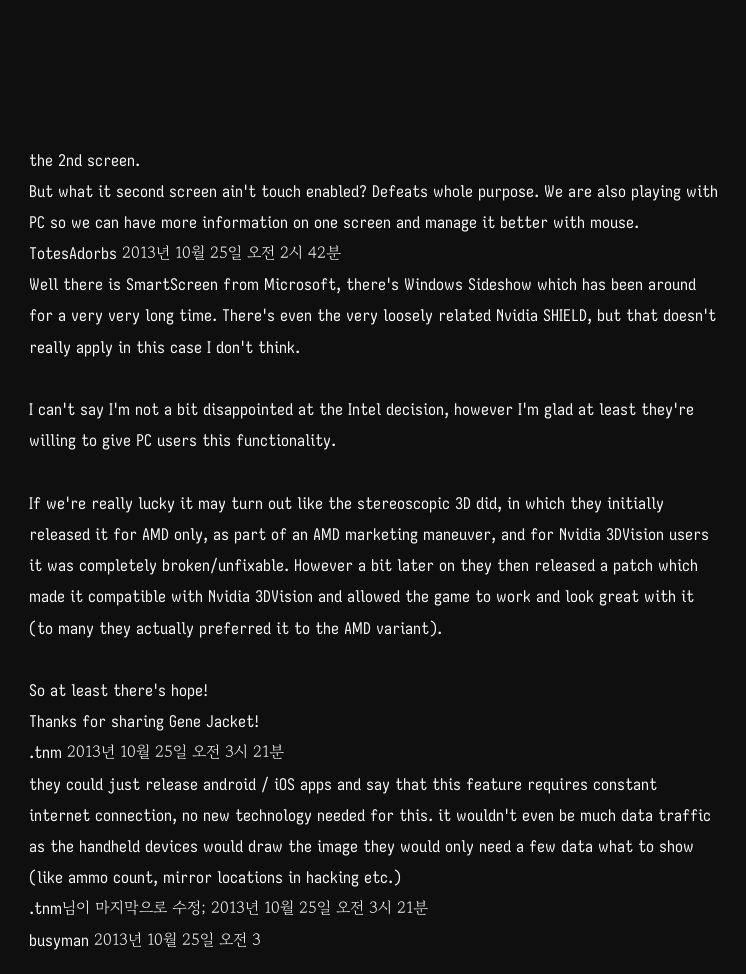the 2nd screen.
But what it second screen ain't touch enabled? Defeats whole purpose. We are also playing with PC so we can have more information on one screen and manage it better with mouse.
TotesAdorbs 2013년 10월 25일 오전 2시 42분
Well there is SmartScreen from Microsoft, there's Windows Sideshow which has been around for a very very long time. There's even the very loosely related Nvidia SHIELD, but that doesn't really apply in this case I don't think.

I can't say I'm not a bit disappointed at the Intel decision, however I'm glad at least they're willing to give PC users this functionality.

If we're really lucky it may turn out like the stereoscopic 3D did, in which they initially released it for AMD only, as part of an AMD marketing maneuver, and for Nvidia 3DVision users it was completely broken/unfixable. However a bit later on they then released a patch which made it compatible with Nvidia 3DVision and allowed the game to work and look great with it (to many they actually preferred it to the AMD variant).

So at least there's hope!
Thanks for sharing Gene Jacket!
.tnm 2013년 10월 25일 오전 3시 21분
they could just release android / iOS apps and say that this feature requires constant internet connection, no new technology needed for this. it wouldn't even be much data traffic as the handheld devices would draw the image they would only need a few data what to show (like ammo count, mirror locations in hacking etc.)
.tnm님이 마지막으로 수정; 2013년 10월 25일 오전 3시 21분
busyman 2013년 10월 25일 오전 3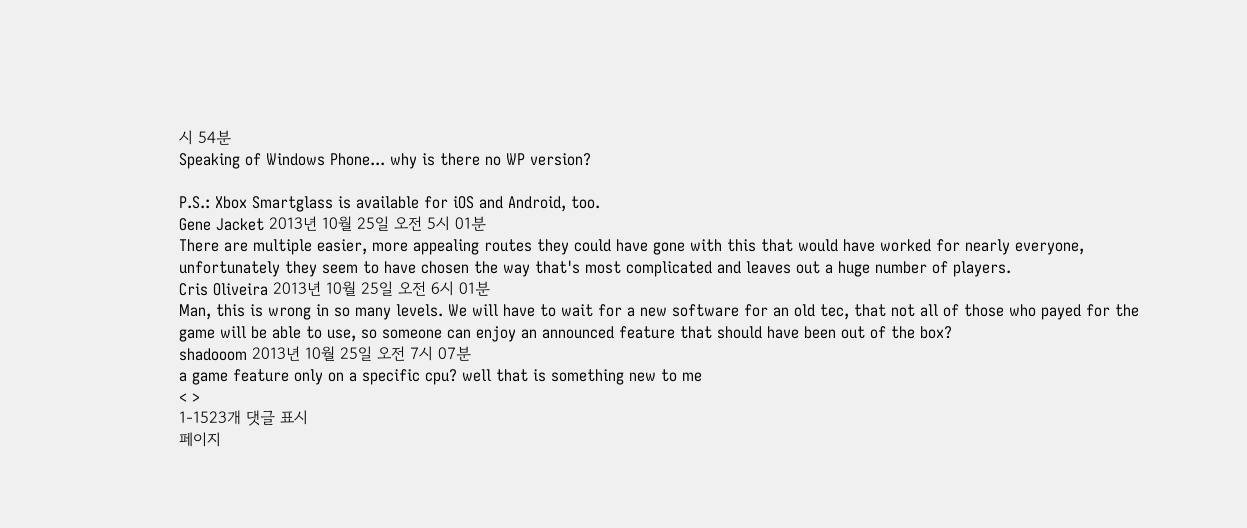시 54분
Speaking of Windows Phone... why is there no WP version?

P.S.: Xbox Smartglass is available for iOS and Android, too.
Gene Jacket 2013년 10월 25일 오전 5시 01분
There are multiple easier, more appealing routes they could have gone with this that would have worked for nearly everyone, unfortunately they seem to have chosen the way that's most complicated and leaves out a huge number of players.
Cris Oliveira 2013년 10월 25일 오전 6시 01분
Man, this is wrong in so many levels. We will have to wait for a new software for an old tec, that not all of those who payed for the game will be able to use, so someone can enjoy an announced feature that should have been out of the box?
shadooom 2013년 10월 25일 오전 7시 07분
a game feature only on a specific cpu? well that is something new to me
< >
1-1523개 댓글 표시
페이지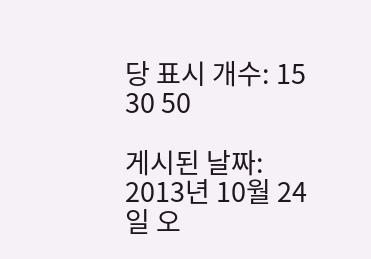당 표시 개수: 15 30 50

게시된 날짜: 2013년 10월 24일 오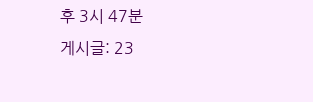후 3시 47분
게시글: 23